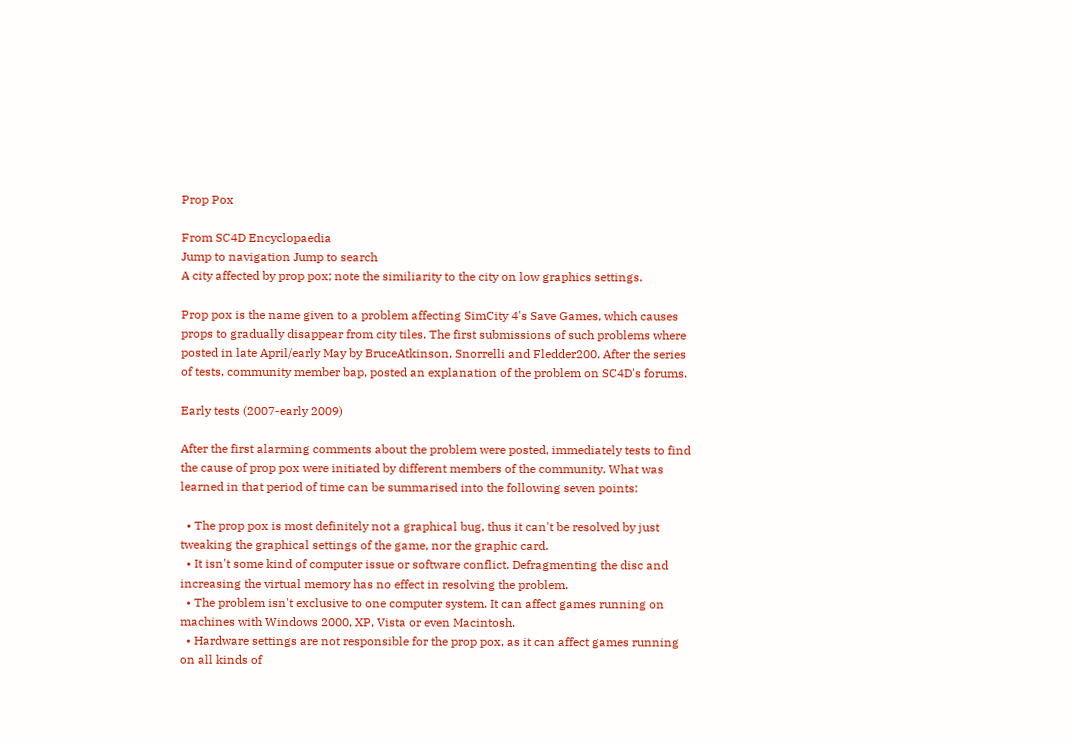Prop Pox

From SC4D Encyclopaedia
Jump to navigation Jump to search
A city affected by prop pox; note the similiarity to the city on low graphics settings.

Prop pox is the name given to a problem affecting SimCity 4's Save Games, which causes props to gradually disappear from city tiles. The first submissions of such problems where posted in late April/early May by BruceAtkinson, Snorrelli and Fledder200. After the series of tests, community member bap, posted an explanation of the problem on SC4D's forums.

Early tests (2007-early 2009)

After the first alarming comments about the problem were posted, immediately tests to find the cause of prop pox were initiated by different members of the community. What was learned in that period of time can be summarised into the following seven points:

  • The prop pox is most definitely not a graphical bug, thus it can't be resolved by just tweaking the graphical settings of the game, nor the graphic card.
  • It isn't some kind of computer issue or software conflict. Defragmenting the disc and increasing the virtual memory has no effect in resolving the problem.
  • The problem isn't exclusive to one computer system. It can affect games running on machines with Windows 2000, XP, Vista or even Macintosh.
  • Hardware settings are not responsible for the prop pox, as it can affect games running on all kinds of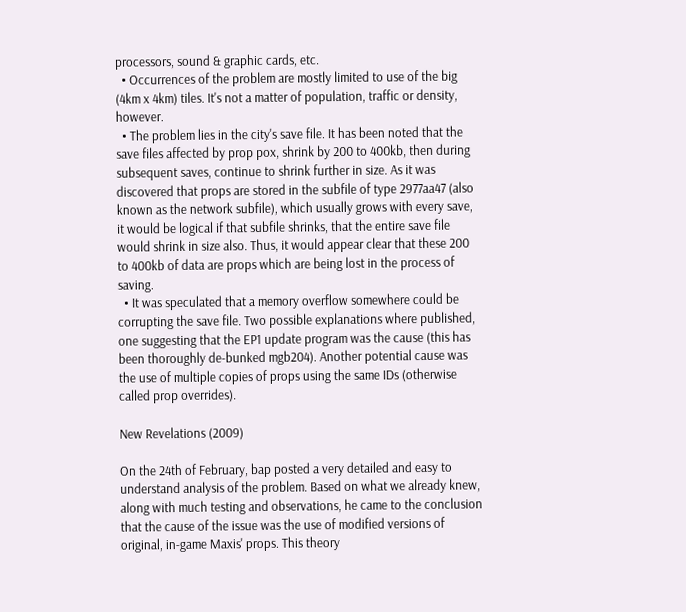processors, sound & graphic cards, etc.
  • Occurrences of the problem are mostly limited to use of the big (4km x 4km) tiles. It's not a matter of population, traffic or density, however.
  • The problem lies in the city's save file. It has been noted that the save files affected by prop pox, shrink by 200 to 400kb, then during subsequent saves, continue to shrink further in size. As it was discovered that props are stored in the subfile of type 2977aa47 (also known as the network subfile), which usually grows with every save, it would be logical if that subfile shrinks, that the entire save file would shrink in size also. Thus, it would appear clear that these 200 to 400kb of data are props which are being lost in the process of saving.
  • It was speculated that a memory overflow somewhere could be corrupting the save file. Two possible explanations where published, one suggesting that the EP1 update program was the cause (this has been thoroughly de-bunked mgb204). Another potential cause was the use of multiple copies of props using the same IDs (otherwise called prop overrides).

New Revelations (2009)

On the 24th of February, bap posted a very detailed and easy to understand analysis of the problem. Based on what we already knew, along with much testing and observations, he came to the conclusion that the cause of the issue was the use of modified versions of original, in-game Maxis' props. This theory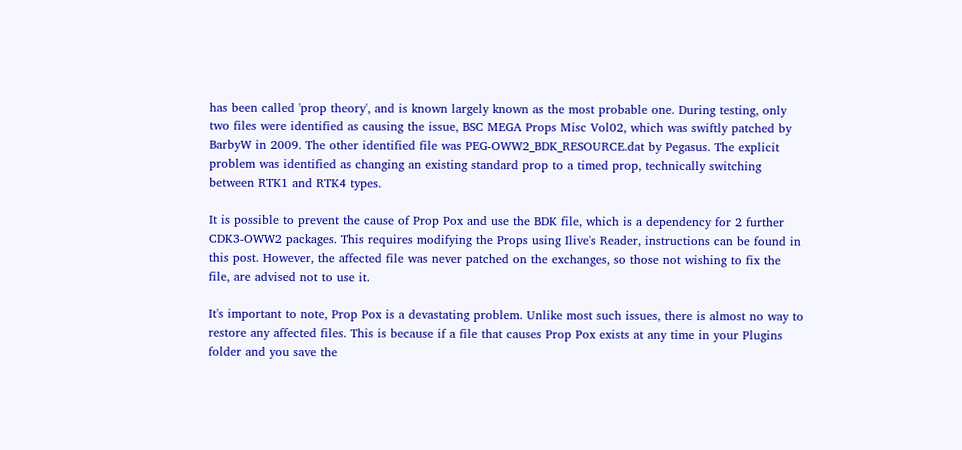has been called 'prop theory', and is known largely known as the most probable one. During testing, only two files were identified as causing the issue, BSC MEGA Props Misc Vol02, which was swiftly patched by BarbyW in 2009. The other identified file was PEG-OWW2_BDK_RESOURCE.dat by Pegasus. The explicit problem was identified as changing an existing standard prop to a timed prop, technically switching between RTK1 and RTK4 types.

It is possible to prevent the cause of Prop Pox and use the BDK file, which is a dependency for 2 further CDK3-OWW2 packages. This requires modifying the Props using Ilive's Reader, instructions can be found in this post. However, the affected file was never patched on the exchanges, so those not wishing to fix the file, are advised not to use it.

It's important to note, Prop Pox is a devastating problem. Unlike most such issues, there is almost no way to restore any affected files. This is because if a file that causes Prop Pox exists at any time in your Plugins folder and you save the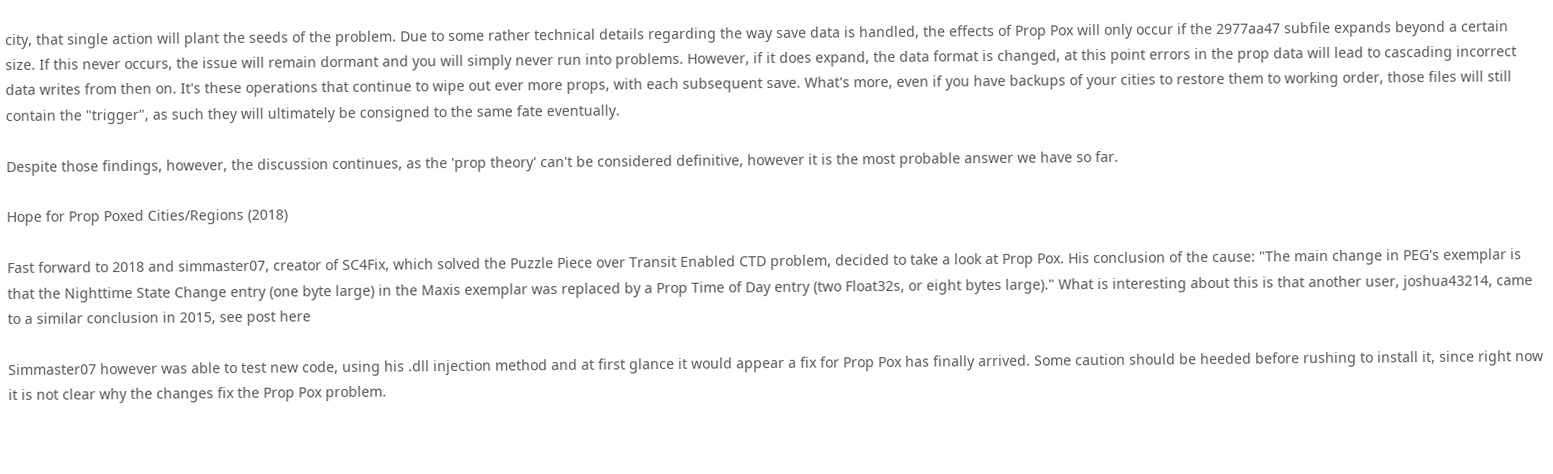city, that single action will plant the seeds of the problem. Due to some rather technical details regarding the way save data is handled, the effects of Prop Pox will only occur if the 2977aa47 subfile expands beyond a certain size. If this never occurs, the issue will remain dormant and you will simply never run into problems. However, if it does expand, the data format is changed, at this point errors in the prop data will lead to cascading incorrect data writes from then on. It's these operations that continue to wipe out ever more props, with each subsequent save. What's more, even if you have backups of your cities to restore them to working order, those files will still contain the "trigger", as such they will ultimately be consigned to the same fate eventually.

Despite those findings, however, the discussion continues, as the 'prop theory' can't be considered definitive, however it is the most probable answer we have so far.

Hope for Prop Poxed Cities/Regions (2018)

Fast forward to 2018 and simmaster07, creator of SC4Fix, which solved the Puzzle Piece over Transit Enabled CTD problem, decided to take a look at Prop Pox. His conclusion of the cause: "The main change in PEG's exemplar is that the Nighttime State Change entry (one byte large) in the Maxis exemplar was replaced by a Prop Time of Day entry (two Float32s, or eight bytes large)." What is interesting about this is that another user, joshua43214, came to a similar conclusion in 2015, see post here

Simmaster07 however was able to test new code, using his .dll injection method and at first glance it would appear a fix for Prop Pox has finally arrived. Some caution should be heeded before rushing to install it, since right now it is not clear why the changes fix the Prop Pox problem.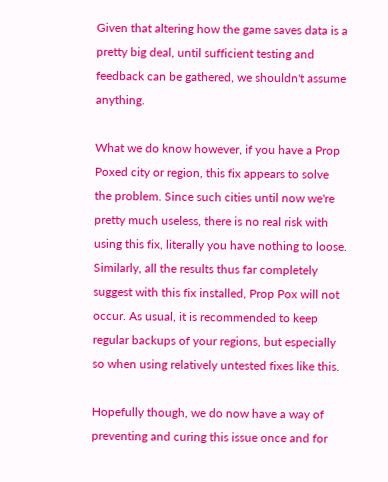Given that altering how the game saves data is a pretty big deal, until sufficient testing and feedback can be gathered, we shouldn't assume anything.

What we do know however, if you have a Prop Poxed city or region, this fix appears to solve the problem. Since such cities until now we're pretty much useless, there is no real risk with using this fix, literally you have nothing to loose. Similarly, all the results thus far completely suggest with this fix installed, Prop Pox will not occur. As usual, it is recommended to keep regular backups of your regions, but especially so when using relatively untested fixes like this.

Hopefully though, we do now have a way of preventing and curing this issue once and for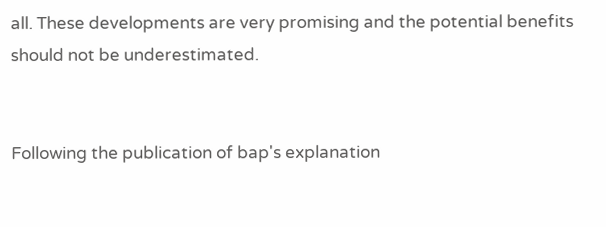all. These developments are very promising and the potential benefits should not be underestimated.


Following the publication of bap's explanation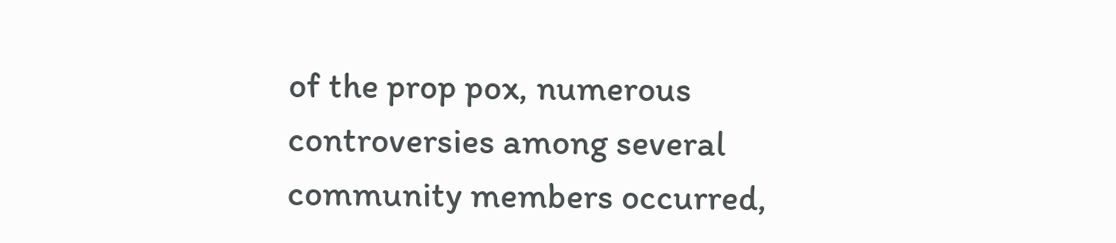of the prop pox, numerous controversies among several community members occurred,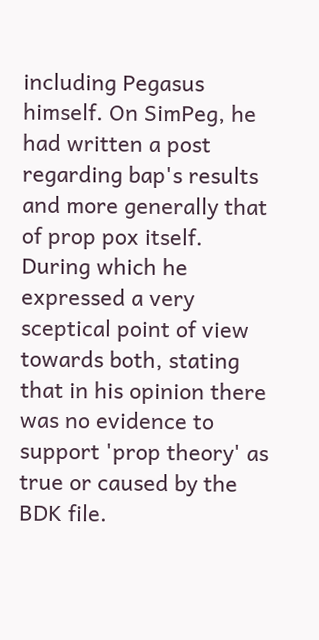including Pegasus himself. On SimPeg, he had written a post regarding bap's results and more generally that of prop pox itself. During which he expressed a very sceptical point of view towards both, stating that in his opinion there was no evidence to support 'prop theory' as true or caused by the BDK file.